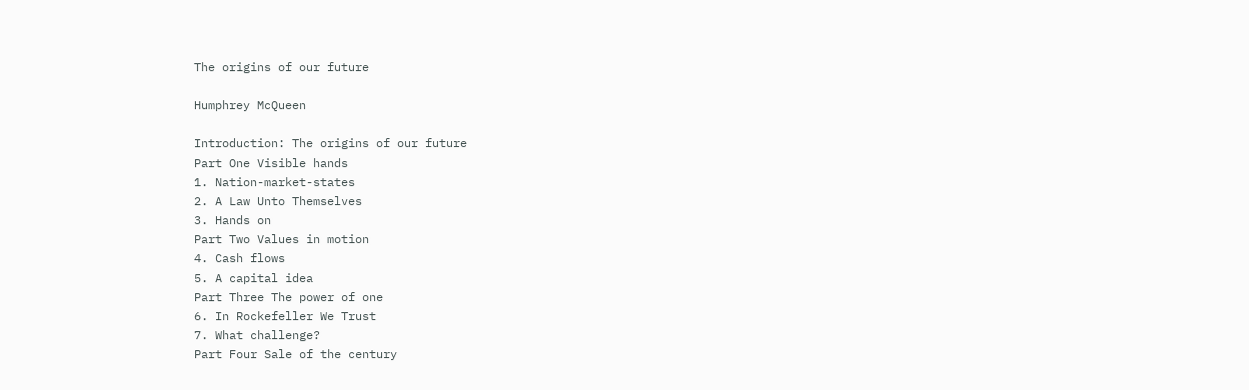The origins of our future

Humphrey McQueen

Introduction: The origins of our future
Part One Visible hands
1. Nation-market-states
2. A Law Unto Themselves
3. Hands on
Part Two Values in motion
4. Cash flows
5. A capital idea
Part Three The power of one
6. In Rockefeller We Trust
7. What challenge?
Part Four Sale of the century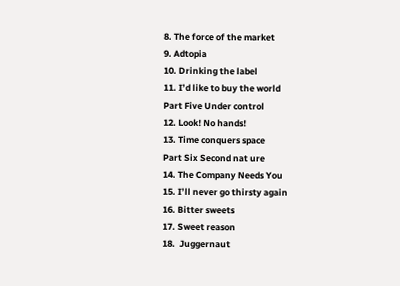8. The force of the market
9. Adtopia
10. Drinking the label
11. I’d like to buy the world
Part Five Under control
12. Look! No hands!
13. Time conquers space
Part Six Second nat ure
14. The Company Needs You
15. I’ll never go thirsty again
16. Bitter sweets
17. Sweet reason
18.  Juggernaut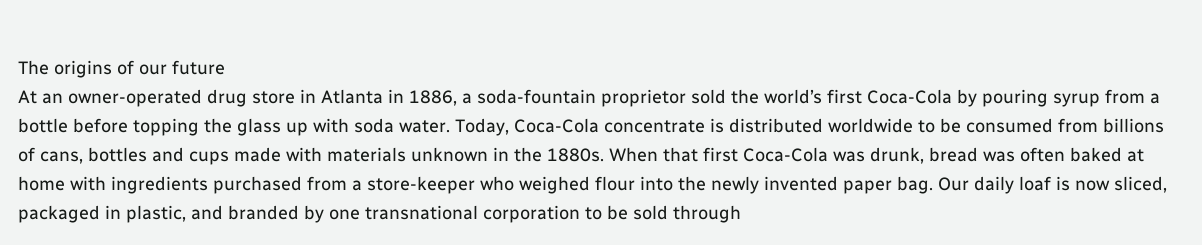The origins of our future
At an owner-operated drug store in Atlanta in 1886, a soda-fountain proprietor sold the world’s first Coca-Cola by pouring syrup from a bottle before topping the glass up with soda water. Today, Coca-Cola concentrate is distributed worldwide to be consumed from billions of cans, bottles and cups made with materials unknown in the 1880s. When that first Coca-Cola was drunk, bread was often baked at home with ingredients purchased from a store-keeper who weighed flour into the newly invented paper bag. Our daily loaf is now sliced, packaged in plastic, and branded by one transnational corporation to be sold through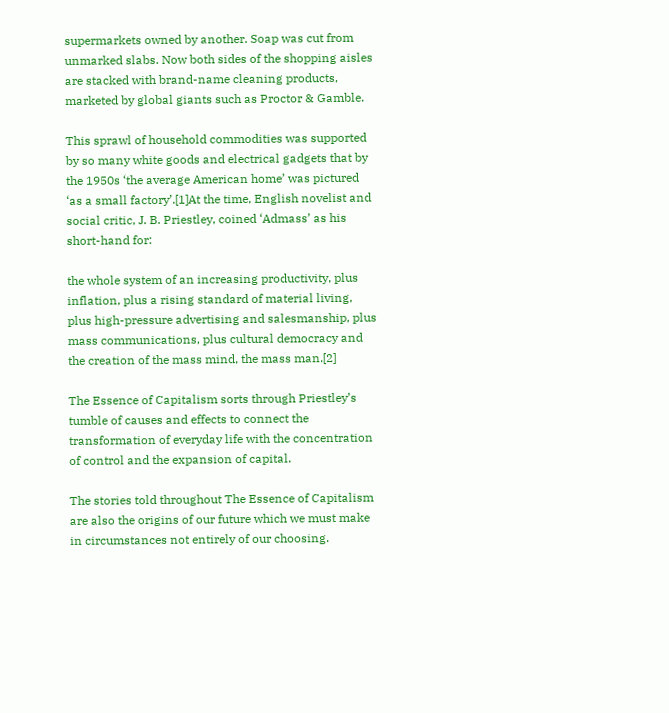supermarkets owned by another. Soap was cut from unmarked slabs. Now both sides of the shopping aisles are stacked with brand-name cleaning products, marketed by global giants such as Proctor & Gamble.

This sprawl of household commodities was supported by so many white goods and electrical gadgets that by the 1950s ‘the average American home’ was pictured ‘as a small factory’.[1]At the time, English novelist and social critic, J. B. Priestley, coined ‘Admass’ as his short-hand for:

the whole system of an increasing productivity, plus inflation, plus a rising standard of material living, plus high-pressure advertising and salesmanship, plus mass communications, plus cultural democracy and the creation of the mass mind, the mass man.[2]

The Essence of Capitalism sorts through Priestley’s tumble of causes and effects to connect the transformation of everyday life with the concentration of control and the expansion of capital.

The stories told throughout The Essence of Capitalism are also the origins of our future which we must make in circumstances not entirely of our choosing.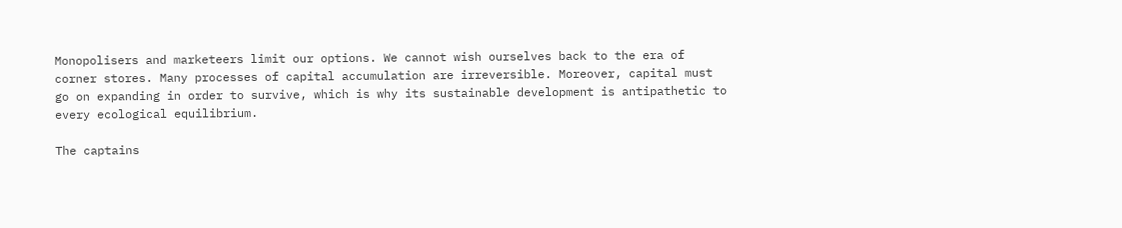Monopolisers and marketeers limit our options. We cannot wish ourselves back to the era of corner stores. Many processes of capital accumulation are irreversible. Moreover, capital must go on expanding in order to survive, which is why its sustainable development is antipathetic to every ecological equilibrium.

The captains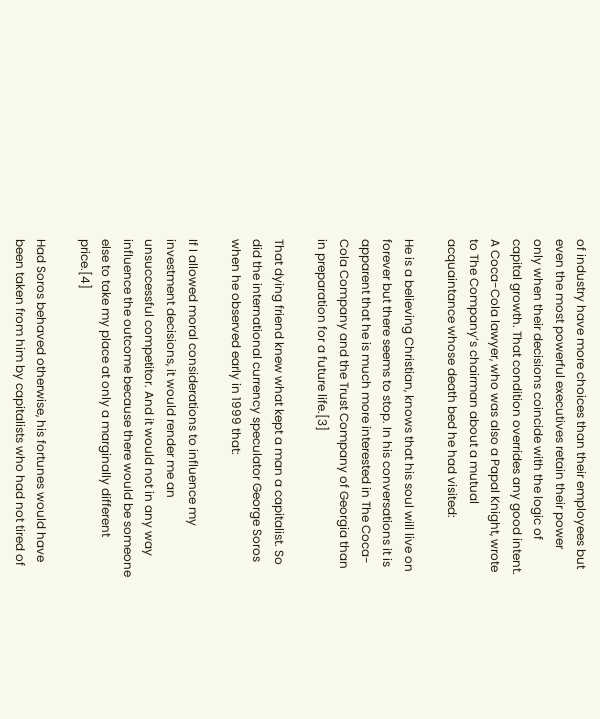of industry have more choices than their employees but even the most powerful executives retain their power only when their decisions coincide with the logic of capital growth. That condition overrides any good intent. A Coca-Cola lawyer, who was also a Papal Knight, wrote to The Company’s chairman about a mutual acquaintance whose death bed he had visited:

He is a believing Christian, knows that his soul will live on forever but there seems to stop. In his conversations it is apparent that he is much more interested in The Coca-Cola Company and the Trust Company of Georgia than in preparation for a future life.[3]

That dying friend knew what kept a man a capitalist. So did the international currency speculator George Soros when he observed early in 1999 that:

If I allowed moral considerations to influence my investment decisions, it would render me an unsuccessful competitor. And it would not in any way influence the outcome because there would be someone else to take my place at only a marginally different price.[4]

Had Soros behaved otherwise, his fortunes would have been taken from him by capitalists who had not tired of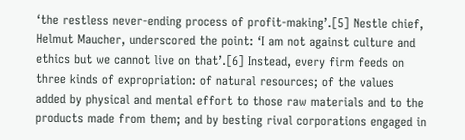‘the restless never-ending process of profit-making’.[5] Nestle chief, Helmut Maucher, underscored the point: ‘I am not against culture and ethics but we cannot live on that’.[6] Instead, every firm feeds on three kinds of expropriation: of natural resources; of the values added by physical and mental effort to those raw materials and to the products made from them; and by besting rival corporations engaged in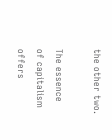the other two.

The essence of capitalism offers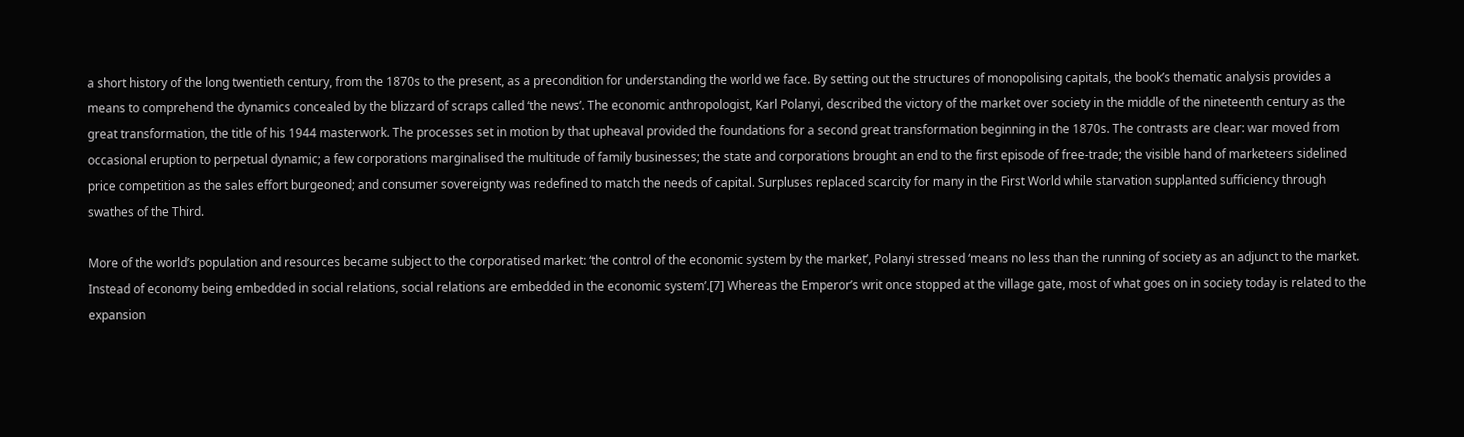a short history of the long twentieth century, from the 1870s to the present, as a precondition for understanding the world we face. By setting out the structures of monopolising capitals, the book’s thematic analysis provides a means to comprehend the dynamics concealed by the blizzard of scraps called ‘the news’. The economic anthropologist, Karl Polanyi, described the victory of the market over society in the middle of the nineteenth century as the great transformation, the title of his 1944 masterwork. The processes set in motion by that upheaval provided the foundations for a second great transformation beginning in the 1870s. The contrasts are clear: war moved from occasional eruption to perpetual dynamic; a few corporations marginalised the multitude of family businesses; the state and corporations brought an end to the first episode of free-trade; the visible hand of marketeers sidelined price competition as the sales effort burgeoned; and consumer sovereignty was redefined to match the needs of capital. Surpluses replaced scarcity for many in the First World while starvation supplanted sufficiency through swathes of the Third.

More of the world’s population and resources became subject to the corporatised market: ‘the control of the economic system by the market’, Polanyi stressed ‘means no less than the running of society as an adjunct to the market. Instead of economy being embedded in social relations, social relations are embedded in the economic system’.[7] Whereas the Emperor’s writ once stopped at the village gate, most of what goes on in society today is related to the expansion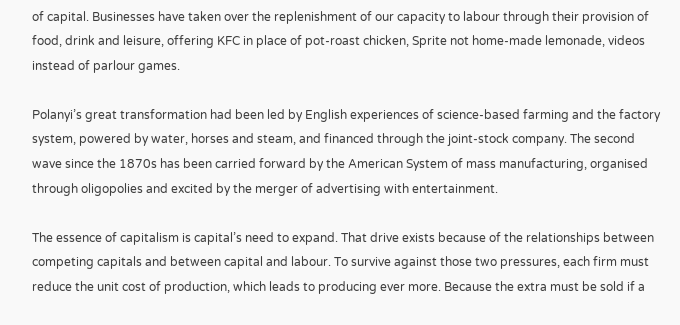of capital. Businesses have taken over the replenishment of our capacity to labour through their provision of food, drink and leisure, offering KFC in place of pot-roast chicken, Sprite not home-made lemonade, videos instead of parlour games.

Polanyi’s great transformation had been led by English experiences of science-based farming and the factory system, powered by water, horses and steam, and financed through the joint-stock company. The second wave since the 1870s has been carried forward by the American System of mass manufacturing, organised through oligopolies and excited by the merger of advertising with entertainment.

The essence of capitalism is capital’s need to expand. That drive exists because of the relationships between competing capitals and between capital and labour. To survive against those two pressures, each firm must reduce the unit cost of production, which leads to producing ever more. Because the extra must be sold if a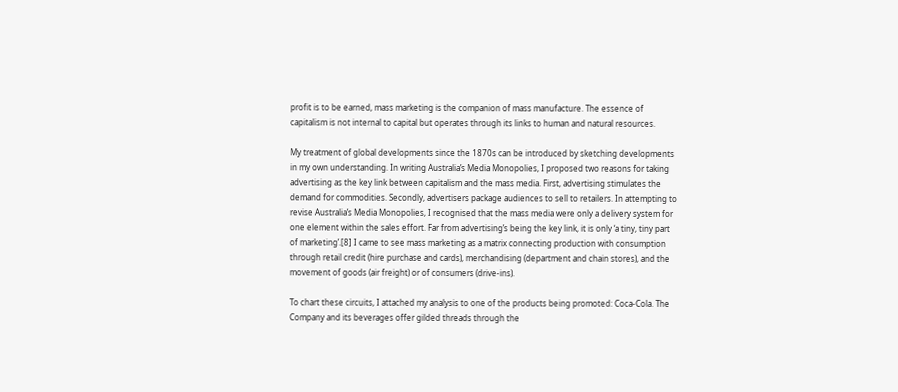profit is to be earned, mass marketing is the companion of mass manufacture. The essence of capitalism is not internal to capital but operates through its links to human and natural resources.

My treatment of global developments since the 1870s can be introduced by sketching developments in my own understanding. In writing Australia’s Media Monopolies, I proposed two reasons for taking advertising as the key link between capitalism and the mass media. First, advertising stimulates the demand for commodities. Secondly, advertisers package audiences to sell to retailers. In attempting to revise Australia’s Media Monopolies, I recognised that the mass media were only a delivery system for one element within the sales effort. Far from advertising’s being the key link, it is only ‘a tiny, tiny part of marketing’.[8] I came to see mass marketing as a matrix connecting production with consumption through retail credit (hire purchase and cards), merchandising (department and chain stores), and the movement of goods (air freight) or of consumers (drive-ins).

To chart these circuits, I attached my analysis to one of the products being promoted: Coca-Cola. The Company and its beverages offer gilded threads through the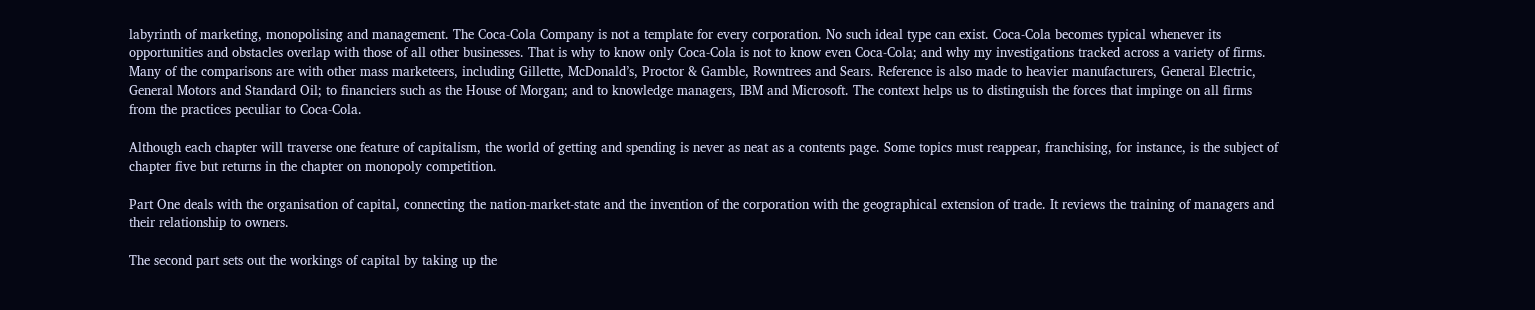labyrinth of marketing, monopolising and management. The Coca-Cola Company is not a template for every corporation. No such ideal type can exist. Coca-Cola becomes typical whenever its opportunities and obstacles overlap with those of all other businesses. That is why to know only Coca-Cola is not to know even Coca-Cola; and why my investigations tracked across a variety of firms. Many of the comparisons are with other mass marketeers, including Gillette, McDonald’s, Proctor & Gamble, Rowntrees and Sears. Reference is also made to heavier manufacturers, General Electric, General Motors and Standard Oil; to financiers such as the House of Morgan; and to knowledge managers, IBM and Microsoft. The context helps us to distinguish the forces that impinge on all firms from the practices peculiar to Coca-Cola.

Although each chapter will traverse one feature of capitalism, the world of getting and spending is never as neat as a contents page. Some topics must reappear, franchising, for instance, is the subject of chapter five but returns in the chapter on monopoly competition.

Part One deals with the organisation of capital, connecting the nation-market-state and the invention of the corporation with the geographical extension of trade. It reviews the training of managers and their relationship to owners.

The second part sets out the workings of capital by taking up the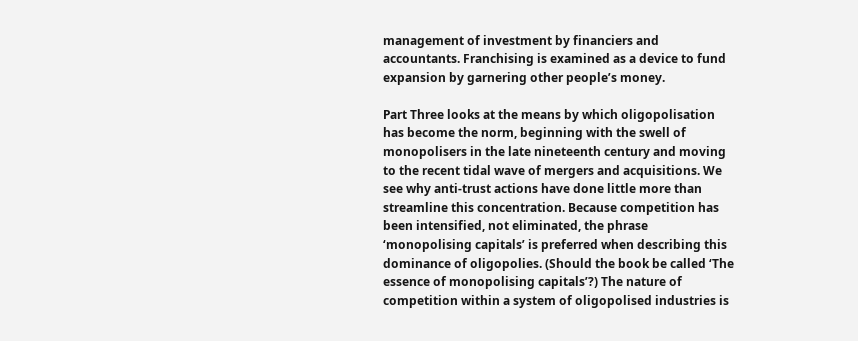management of investment by financiers and accountants. Franchising is examined as a device to fund expansion by garnering other people’s money.

Part Three looks at the means by which oligopolisation has become the norm, beginning with the swell of monopolisers in the late nineteenth century and moving to the recent tidal wave of mergers and acquisitions. We see why anti-trust actions have done little more than streamline this concentration. Because competition has been intensified, not eliminated, the phrase ‘monopolising capitals’ is preferred when describing this dominance of oligopolies. (Should the book be called ‘The essence of monopolising capitals’?) The nature of competition within a system of oligopolised industries is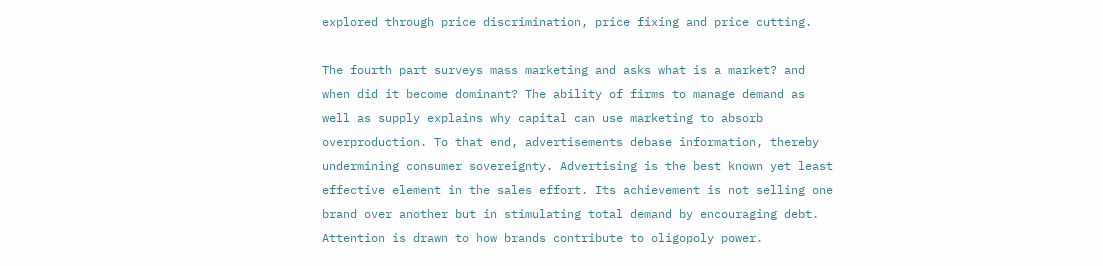explored through price discrimination, price fixing and price cutting.

The fourth part surveys mass marketing and asks what is a market? and when did it become dominant? The ability of firms to manage demand as well as supply explains why capital can use marketing to absorb overproduction. To that end, advertisements debase information, thereby undermining consumer sovereignty. Advertising is the best known yet least effective element in the sales effort. Its achievement is not selling one brand over another but in stimulating total demand by encouraging debt. Attention is drawn to how brands contribute to oligopoly power.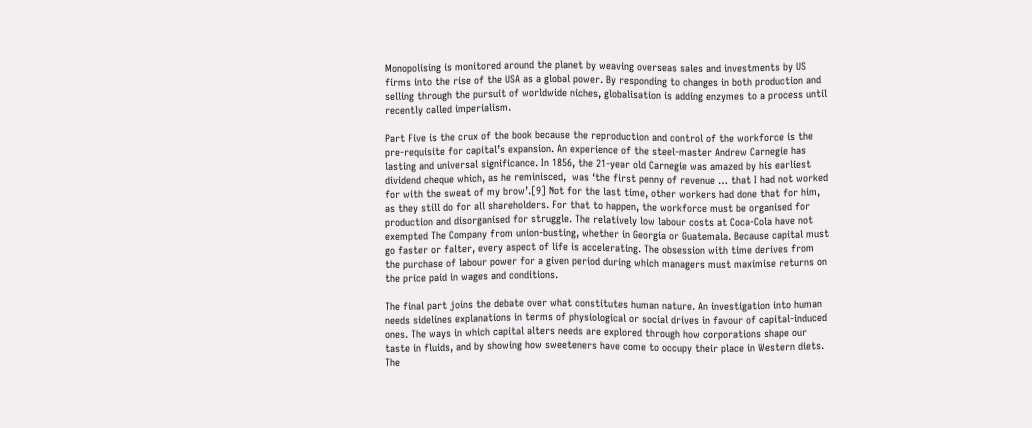Monopolising is monitored around the planet by weaving overseas sales and investments by US firms into the rise of the USA as a global power. By responding to changes in both production and selling through the pursuit of worldwide niches, globalisation is adding enzymes to a process until recently called imperialism.

Part Five is the crux of the book because the reproduction and control of the workforce is the pre-requisite for capital’s expansion. An experience of the steel-master Andrew Carnegie has lasting and universal significance. In 1856, the 21-year old Carnegie was amazed by his earliest dividend cheque which, as he reminisced,  was ‘the first penny of revenue … that I had not worked for with the sweat of my brow’.[9] Not for the last time, other workers had done that for him, as they still do for all shareholders. For that to happen, the workforce must be organised for production and disorganised for struggle. The relatively low labour costs at Coca-Cola have not exempted The Company from union-busting, whether in Georgia or Guatemala. Because capital must go faster or falter, every aspect of life is accelerating. The obsession with time derives from the purchase of labour power for a given period during which managers must maximise returns on the price paid in wages and conditions.

The final part joins the debate over what constitutes human nature. An investigation into human needs sidelines explanations in terms of physiological or social drives in favour of capital-induced ones. The ways in which capital alters needs are explored through how corporations shape our taste in fluids, and by showing how sweeteners have come to occupy their place in Western diets. The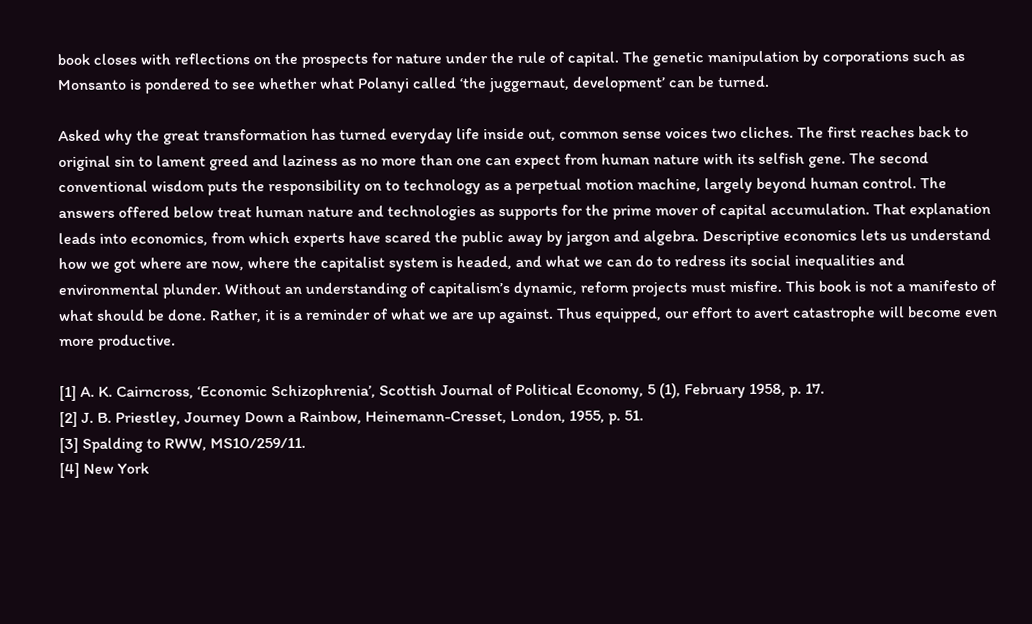book closes with reflections on the prospects for nature under the rule of capital. The genetic manipulation by corporations such as Monsanto is pondered to see whether what Polanyi called ‘the juggernaut, development’ can be turned.

Asked why the great transformation has turned everyday life inside out, common sense voices two cliches. The first reaches back to original sin to lament greed and laziness as no more than one can expect from human nature with its selfish gene. The second conventional wisdom puts the responsibility on to technology as a perpetual motion machine, largely beyond human control. The answers offered below treat human nature and technologies as supports for the prime mover of capital accumulation. That explanation leads into economics, from which experts have scared the public away by jargon and algebra. Descriptive economics lets us understand how we got where are now, where the capitalist system is headed, and what we can do to redress its social inequalities and environmental plunder. Without an understanding of capitalism’s dynamic, reform projects must misfire. This book is not a manifesto of what should be done. Rather, it is a reminder of what we are up against. Thus equipped, our effort to avert catastrophe will become even more productive.

[1] A. K. Cairncross, ‘Economic Schizophrenia’, Scottish Journal of Political Economy, 5 (1), February 1958, p. 17.
[2] J. B. Priestley, Journey Down a Rainbow, Heinemann-Cresset, London, 1955, p. 51.
[3] Spalding to RWW, MS10/259/11.
[4] New York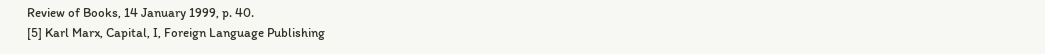Review of Books, 14 January 1999, p. 40.
[5] Karl Marx, Capital, I, Foreign Language Publishing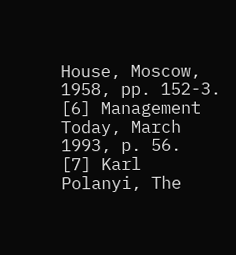House, Moscow, 1958, pp. 152-3.
[6] Management Today, March 1993, p. 56.
[7] Karl Polanyi, The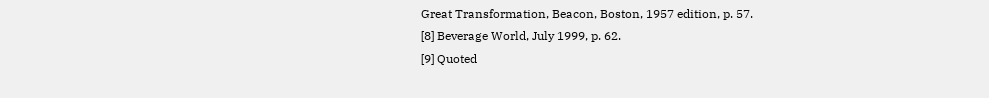Great Transformation, Beacon, Boston, 1957 edition, p. 57.
[8] Beverage World, July 1999, p. 62.
[9] Quoted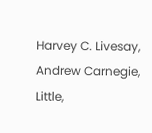Harvey C. Livesay, Andrew Carnegie, Little,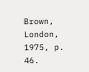Brown, London, 1975, p. 46.